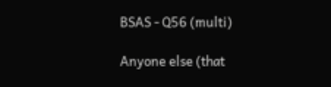BSAS - Q56 (multi)

Anyone else (that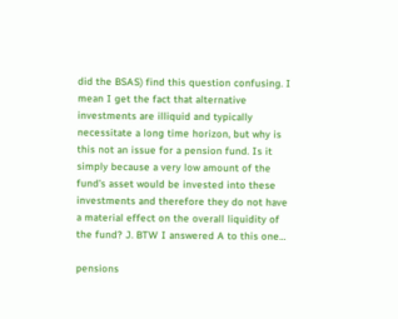did the BSAS) find this question confusing. I mean I get the fact that alternative investments are illiquid and typically necessitate a long time horizon, but why is this not an issue for a pension fund. Is it simply because a very low amount of the fund’s asset would be invested into these investments and therefore they do not have a material effect on the overall liquidity of the fund? J. BTW I answered A to this one…

pensions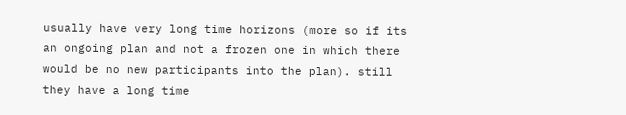usually have very long time horizons (more so if its an ongoing plan and not a frozen one in which there would be no new participants into the plan). still they have a long time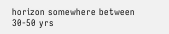horizon somewhere between 30-50 yrs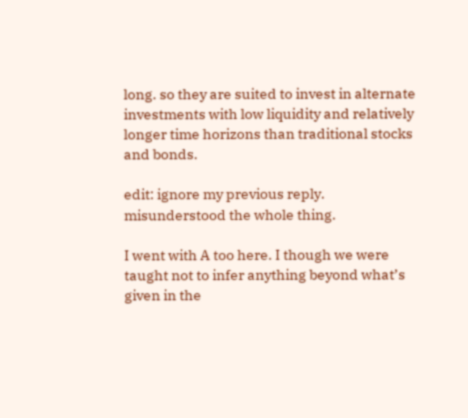long. so they are suited to invest in alternate investments with low liquidity and relatively longer time horizons than traditional stocks and bonds.

edit: ignore my previous reply. misunderstood the whole thing.

I went with A too here. I though we were taught not to infer anything beyond what’s given in the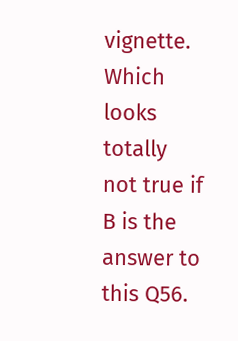vignette. Which looks totally not true if B is the answer to this Q56.